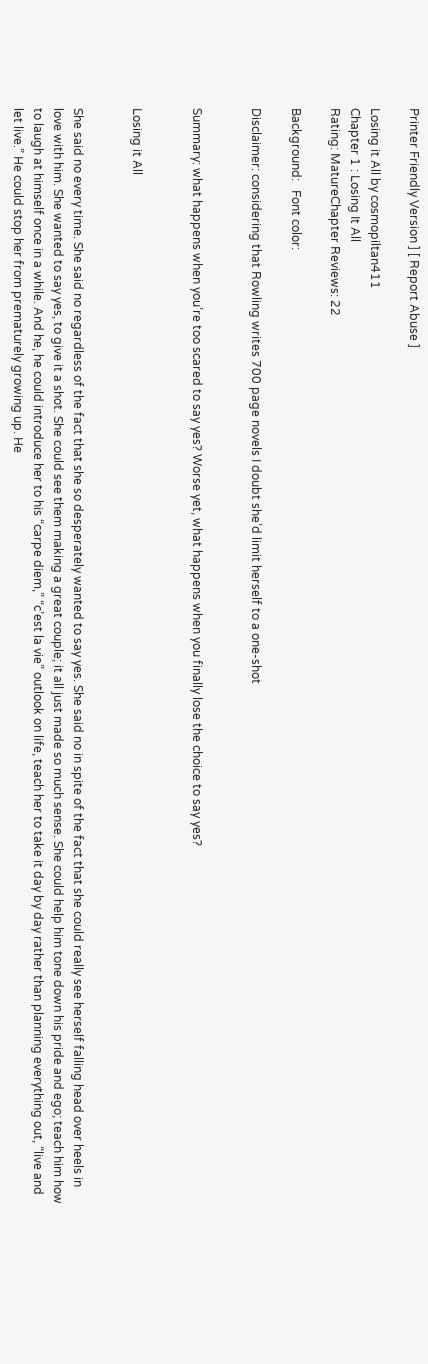Printer Friendly Version ] [ Report Abuse ]

Losing it All by cosmopiltan411
Chapter 1 : Losing It All
Rating: MatureChapter Reviews: 22

Background:   Font color:

Disclaimer: considering that Rowling writes 700 page novels I doubt she’d limit herself to a one-shot


Summary: what happens when you’re too scared to say yes? Worse yet, what happens when you finally lose the choice to say yes?


Losing it All


She said no every time. She said no regardless of the fact that she so desperately wanted to say yes. She said no in spite of the fact that she could really see herself falling head over heels in love with him. She wanted to say yes, to give it a shot. She could see them making a great couple; it all just made so much sense. She could help him tone down his pride and ego; teach him how to laugh at himself once in a while. And he, he could introduce her to his “carpe diem,” “c’est la vie” outlook on life, teach her to take it day by day rather than planning everything out, “live and let live.” He could stop her from prematurely growing up. He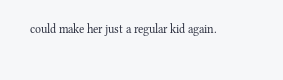could make her just a regular kid again.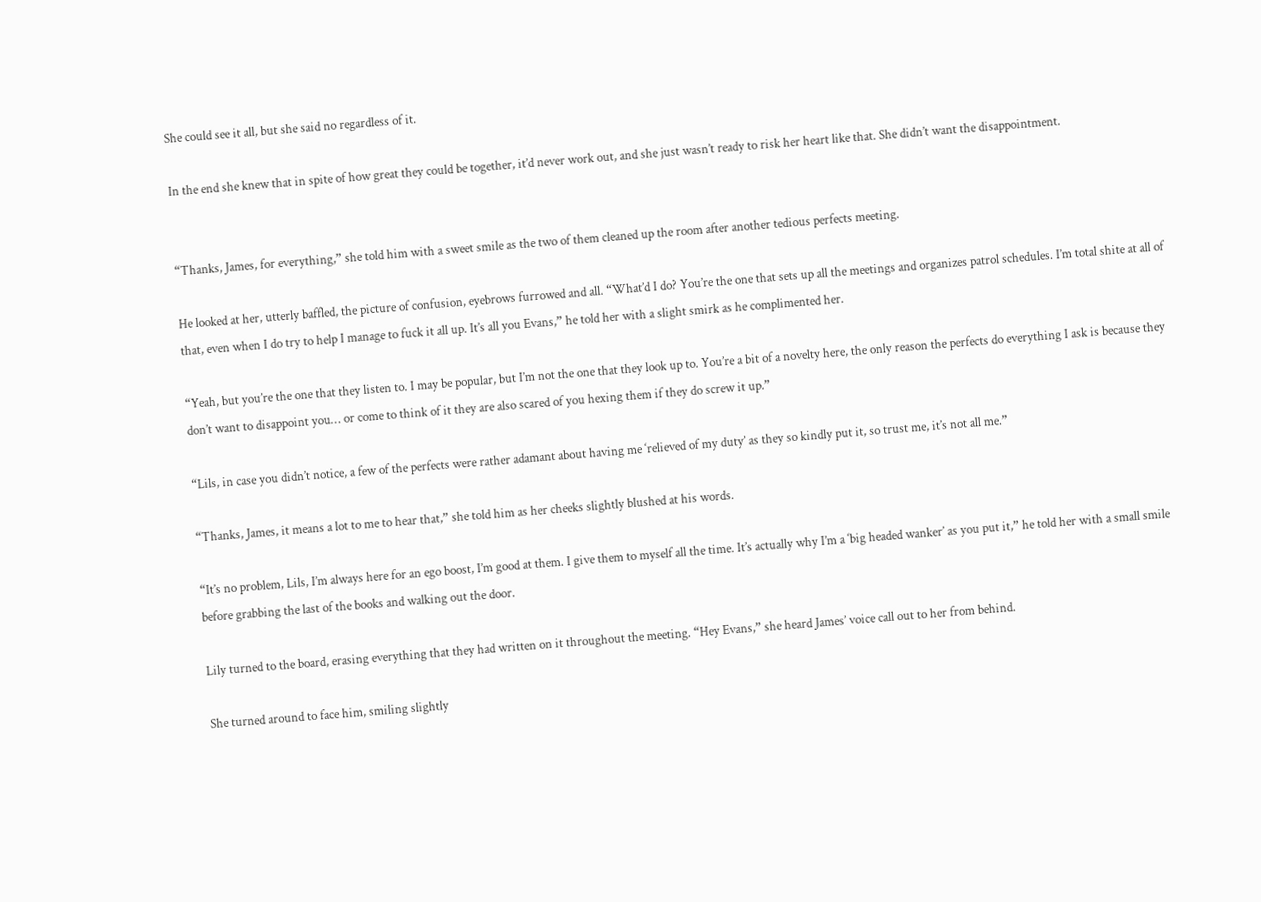She could see it all, but she said no regardless of it.

In the end she knew that in spite of how great they could be together, it’d never work out, and she just wasn’t ready to risk her heart like that. She didn’t want the disappointment.


“Thanks, James, for everything,” she told him with a sweet smile as the two of them cleaned up the room after another tedious perfects meeting.

He looked at her, utterly baffled, the picture of confusion, eyebrows furrowed and all. “What’d I do? You’re the one that sets up all the meetings and organizes patrol schedules. I’m total shite at all of that, even when I do try to help I manage to fuck it all up. It’s all you Evans,” he told her with a slight smirk as he complimented her.

“Yeah, but you’re the one that they listen to. I may be popular, but I’m not the one that they look up to. You’re a bit of a novelty here, the only reason the perfects do everything I ask is because they don’t want to disappoint you… or come to think of it they are also scared of you hexing them if they do screw it up.”

“Lils, in case you didn’t notice, a few of the perfects were rather adamant about having me ‘relieved of my duty’ as they so kindly put it, so trust me, it’s not all me.”

“Thanks, James, it means a lot to me to hear that,” she told him as her cheeks slightly blushed at his words.

“It’s no problem, Lils, I’m always here for an ego boost, I’m good at them. I give them to myself all the time. It’s actually why I’m a ‘big headed wanker’ as you put it,” he told her with a small smile before grabbing the last of the books and walking out the door.

Lily turned to the board, erasing everything that they had written on it throughout the meeting. “Hey Evans,” she heard James’ voice call out to her from behind.

She turned around to face him, smiling slightly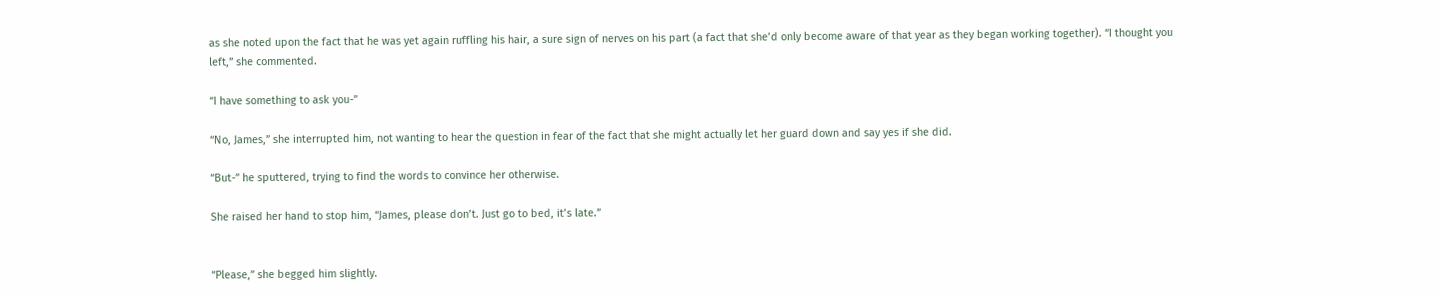as she noted upon the fact that he was yet again ruffling his hair, a sure sign of nerves on his part (a fact that she’d only become aware of that year as they began working together). “I thought you left,” she commented.

“I have something to ask you-”

“No, James,” she interrupted him, not wanting to hear the question in fear of the fact that she might actually let her guard down and say yes if she did.

“But-” he sputtered, trying to find the words to convince her otherwise.

She raised her hand to stop him, “James, please don’t. Just go to bed, it’s late.”


“Please,” she begged him slightly.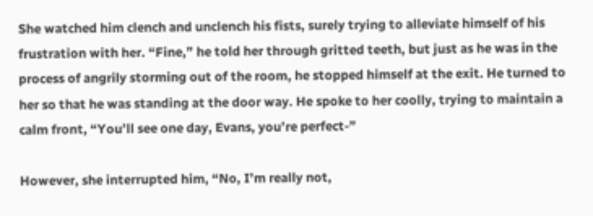She watched him clench and unclench his fists, surely trying to alleviate himself of his frustration with her. “Fine,” he told her through gritted teeth, but just as he was in the process of angrily storming out of the room, he stopped himself at the exit. He turned to her so that he was standing at the door way. He spoke to her coolly, trying to maintain a calm front, “You’ll see one day, Evans, you’re perfect-”

However, she interrupted him, “No, I’m really not,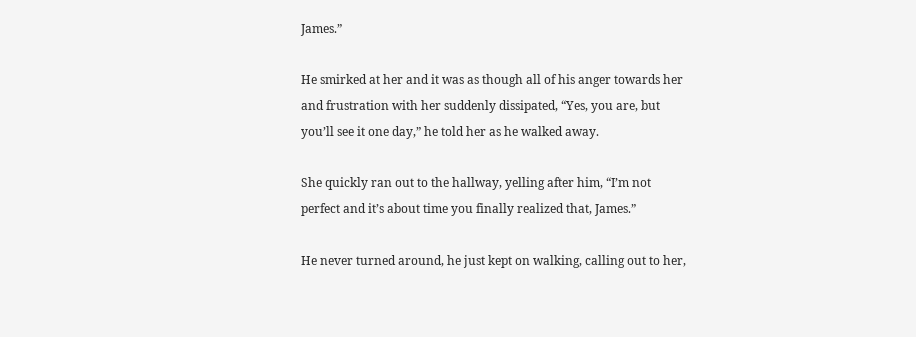James.”

He smirked at her and it was as though all of his anger towards her and frustration with her suddenly dissipated, “Yes, you are, but you’ll see it one day,” he told her as he walked away.

She quickly ran out to the hallway, yelling after him, “I’m not perfect and it’s about time you finally realized that, James.”

He never turned around, he just kept on walking, calling out to her,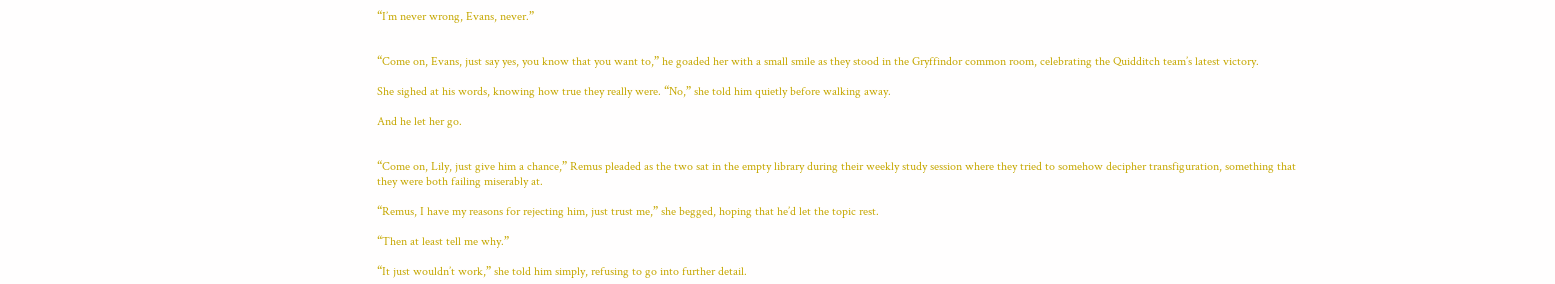“I’m never wrong, Evans, never.”


“Come on, Evans, just say yes, you know that you want to,” he goaded her with a small smile as they stood in the Gryffindor common room, celebrating the Quidditch team’s latest victory.

She sighed at his words, knowing how true they really were. “No,” she told him quietly before walking away.

And he let her go.


“Come on, Lily, just give him a chance,” Remus pleaded as the two sat in the empty library during their weekly study session where they tried to somehow decipher transfiguration, something that they were both failing miserably at.

“Remus, I have my reasons for rejecting him, just trust me,” she begged, hoping that he’d let the topic rest.

“Then at least tell me why.”

“It just wouldn’t work,” she told him simply, refusing to go into further detail.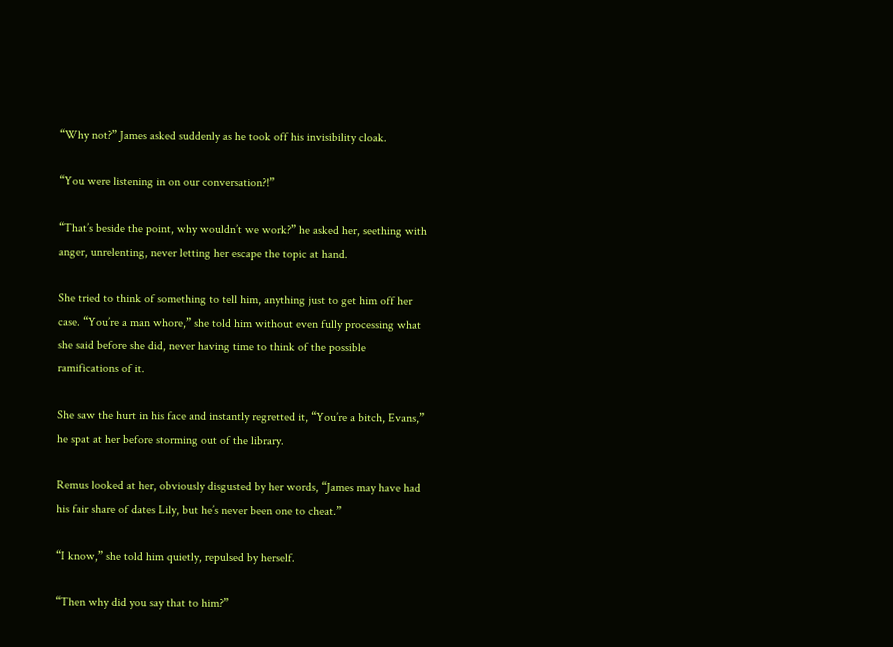“Why not?” James asked suddenly as he took off his invisibility cloak.

“You were listening in on our conversation?!”

“That’s beside the point, why wouldn’t we work?” he asked her, seething with anger, unrelenting, never letting her escape the topic at hand.

She tried to think of something to tell him, anything just to get him off her case. “You’re a man whore,” she told him without even fully processing what she said before she did, never having time to think of the possible ramifications of it.

She saw the hurt in his face and instantly regretted it, “You’re a bitch, Evans,” he spat at her before storming out of the library.

Remus looked at her, obviously disgusted by her words, “James may have had his fair share of dates Lily, but he’s never been one to cheat.”

“I know,” she told him quietly, repulsed by herself.

“Then why did you say that to him?”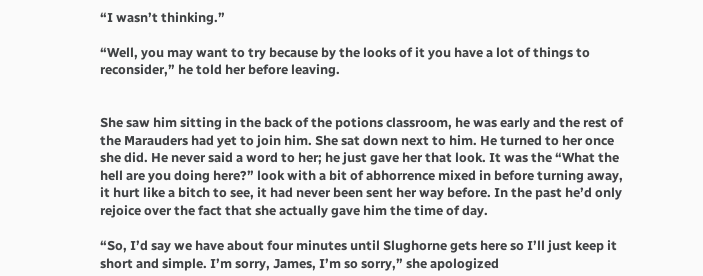“I wasn’t thinking.”

“Well, you may want to try because by the looks of it you have a lot of things to reconsider,” he told her before leaving.


She saw him sitting in the back of the potions classroom, he was early and the rest of the Marauders had yet to join him. She sat down next to him. He turned to her once she did. He never said a word to her; he just gave her that look. It was the “What the hell are you doing here?” look with a bit of abhorrence mixed in before turning away, it hurt like a bitch to see, it had never been sent her way before. In the past he’d only rejoice over the fact that she actually gave him the time of day.

“So, I’d say we have about four minutes until Slughorne gets here so I’ll just keep it short and simple. I’m sorry, James, I’m so sorry,” she apologized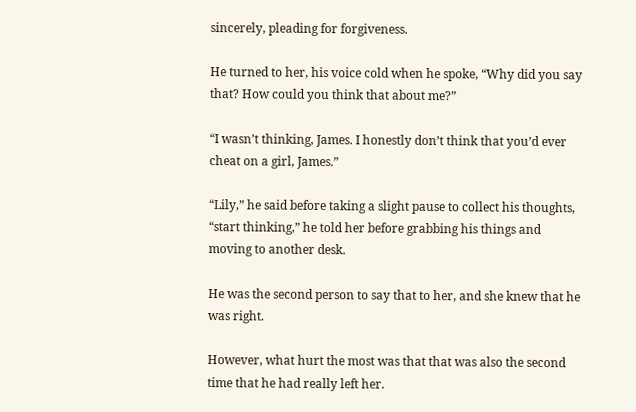sincerely, pleading for forgiveness.

He turned to her, his voice cold when he spoke, “Why did you say that? How could you think that about me?”

“I wasn’t thinking, James. I honestly don’t think that you’d ever cheat on a girl, James.”

“Lily,” he said before taking a slight pause to collect his thoughts, “start thinking,” he told her before grabbing his things and moving to another desk.

He was the second person to say that to her, and she knew that he was right.

However, what hurt the most was that that was also the second time that he had really left her.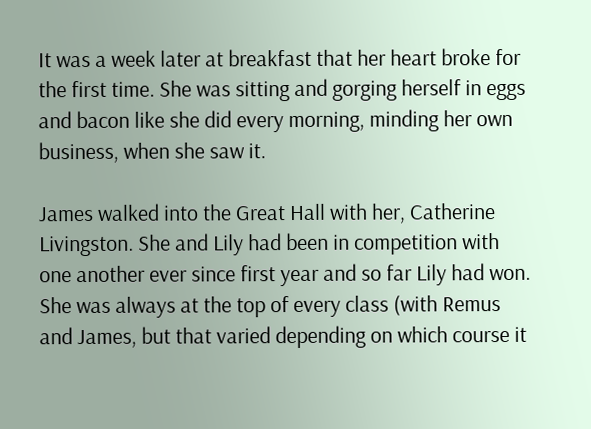It was a week later at breakfast that her heart broke for the first time. She was sitting and gorging herself in eggs and bacon like she did every morning, minding her own business, when she saw it.

James walked into the Great Hall with her, Catherine Livingston. She and Lily had been in competition with one another ever since first year and so far Lily had won. She was always at the top of every class (with Remus and James, but that varied depending on which course it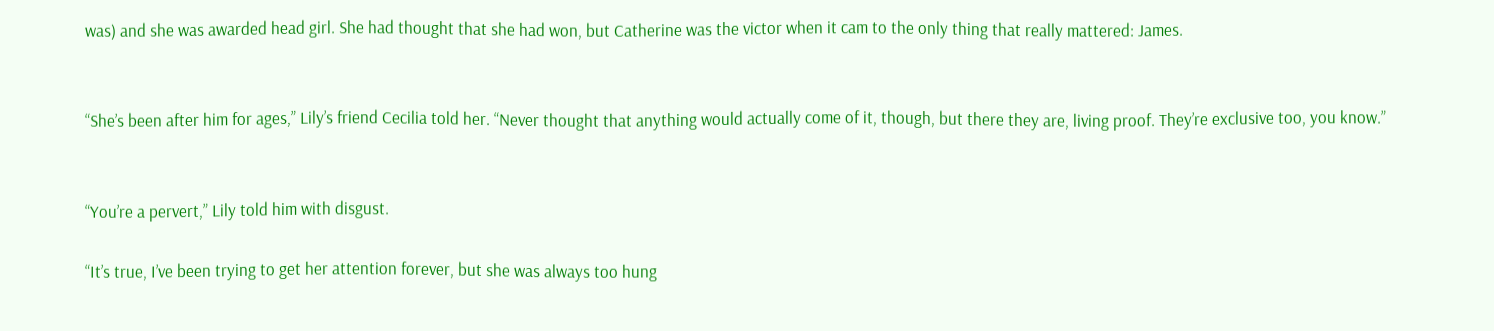was) and she was awarded head girl. She had thought that she had won, but Catherine was the victor when it cam to the only thing that really mattered: James.


“She’s been after him for ages,” Lily’s friend Cecilia told her. “Never thought that anything would actually come of it, though, but there they are, living proof. They’re exclusive too, you know.”


“You’re a pervert,” Lily told him with disgust.

“It’s true, I’ve been trying to get her attention forever, but she was always too hung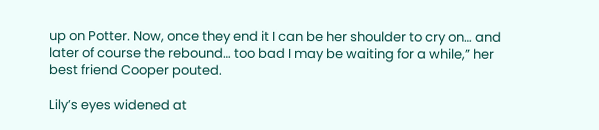up on Potter. Now, once they end it I can be her shoulder to cry on… and later of course the rebound… too bad I may be waiting for a while,” her best friend Cooper pouted.

Lily’s eyes widened at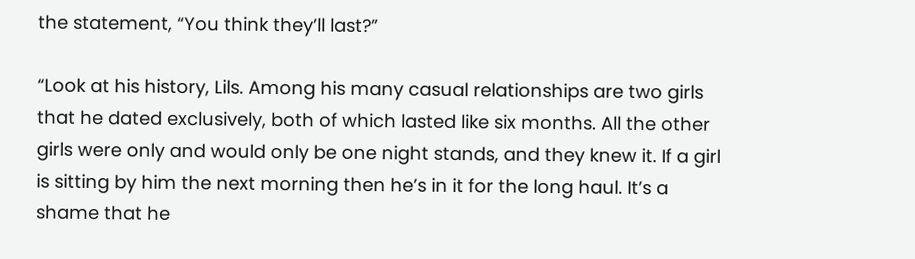the statement, “You think they’ll last?”

“Look at his history, Lils. Among his many casual relationships are two girls that he dated exclusively, both of which lasted like six months. All the other girls were only and would only be one night stands, and they knew it. If a girl is sitting by him the next morning then he’s in it for the long haul. It’s a shame that he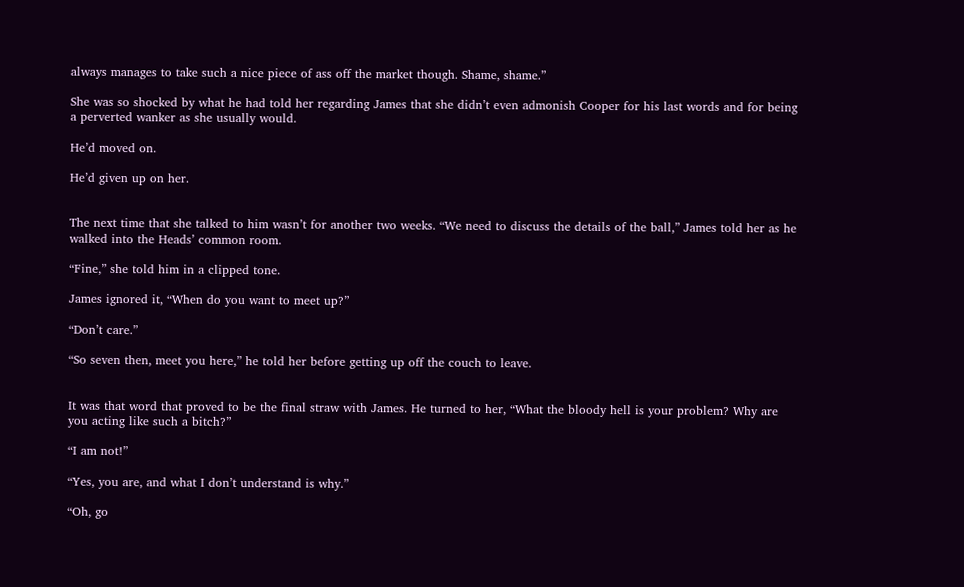always manages to take such a nice piece of ass off the market though. Shame, shame.”

She was so shocked by what he had told her regarding James that she didn’t even admonish Cooper for his last words and for being a perverted wanker as she usually would.

He’d moved on.

He’d given up on her.


The next time that she talked to him wasn’t for another two weeks. “We need to discuss the details of the ball,” James told her as he walked into the Heads’ common room.

“Fine,” she told him in a clipped tone.

James ignored it, “When do you want to meet up?”

“Don’t care.”

“So seven then, meet you here,” he told her before getting up off the couch to leave.


It was that word that proved to be the final straw with James. He turned to her, “What the bloody hell is your problem? Why are you acting like such a bitch?”

“I am not!”

“Yes, you are, and what I don’t understand is why.”

“Oh, go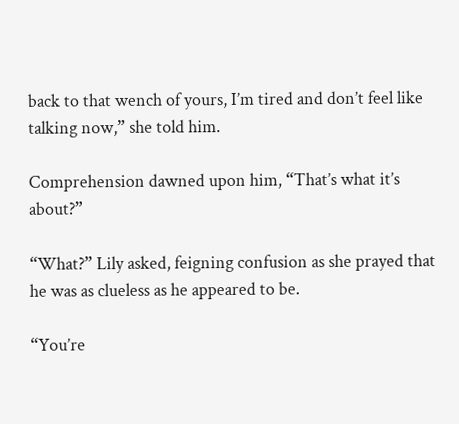back to that wench of yours, I’m tired and don’t feel like talking now,” she told him.

Comprehension dawned upon him, “That’s what it’s about?”

“What?” Lily asked, feigning confusion as she prayed that he was as clueless as he appeared to be.

“You’re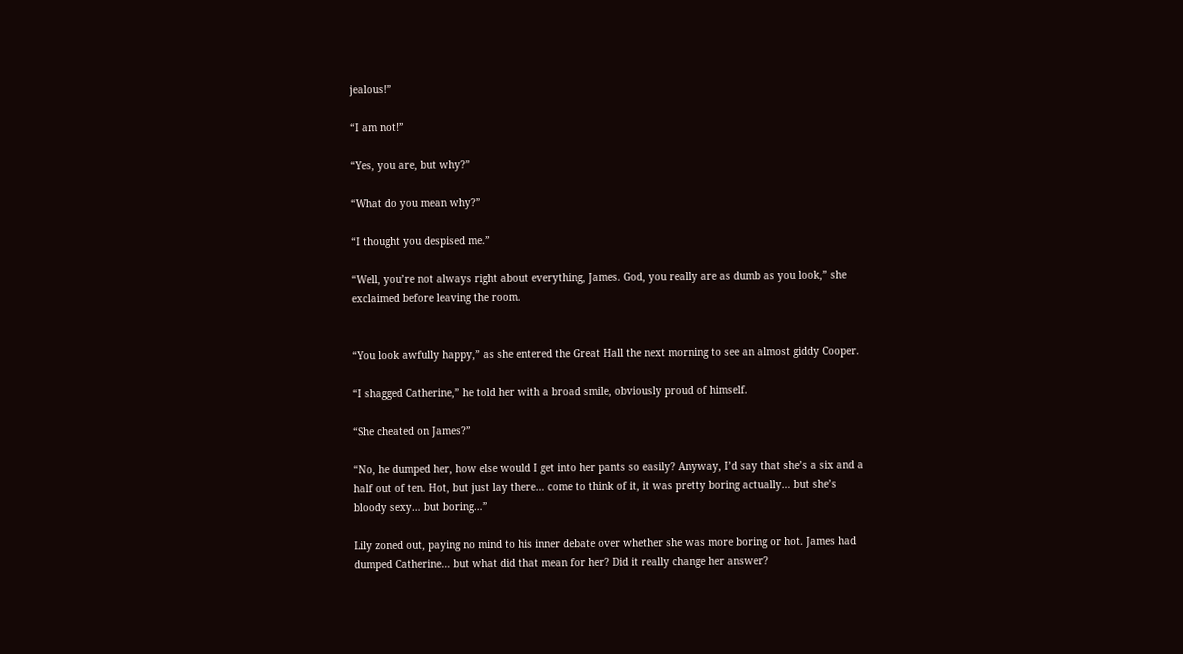jealous!”

“I am not!”

“Yes, you are, but why?”

“What do you mean why?”

“I thought you despised me.”

“Well, you’re not always right about everything, James. God, you really are as dumb as you look,” she exclaimed before leaving the room.


“You look awfully happy,” as she entered the Great Hall the next morning to see an almost giddy Cooper.

“I shagged Catherine,” he told her with a broad smile, obviously proud of himself.

“She cheated on James?”

“No, he dumped her, how else would I get into her pants so easily? Anyway, I’d say that she’s a six and a half out of ten. Hot, but just lay there… come to think of it, it was pretty boring actually… but she’s bloody sexy… but boring…”

Lily zoned out, paying no mind to his inner debate over whether she was more boring or hot. James had dumped Catherine… but what did that mean for her? Did it really change her answer?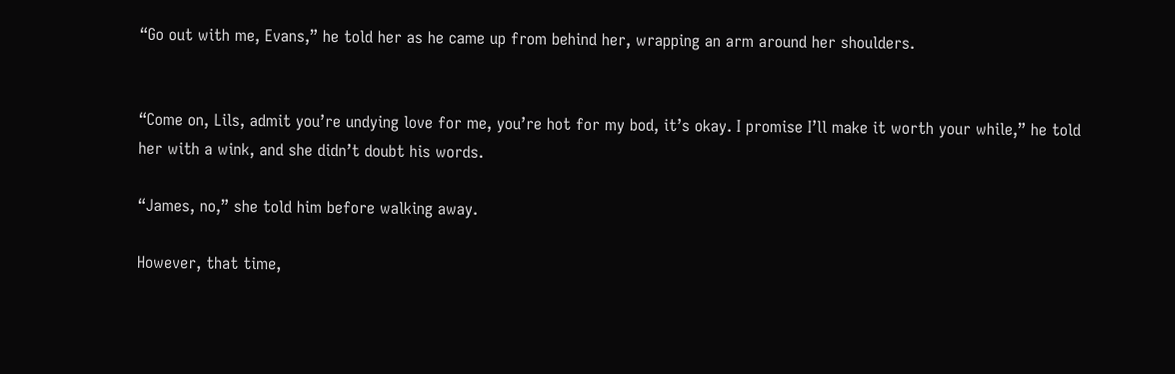“Go out with me, Evans,” he told her as he came up from behind her, wrapping an arm around her shoulders.


“Come on, Lils, admit you’re undying love for me, you’re hot for my bod, it’s okay. I promise I’ll make it worth your while,” he told her with a wink, and she didn’t doubt his words.

“James, no,” she told him before walking away.

However, that time,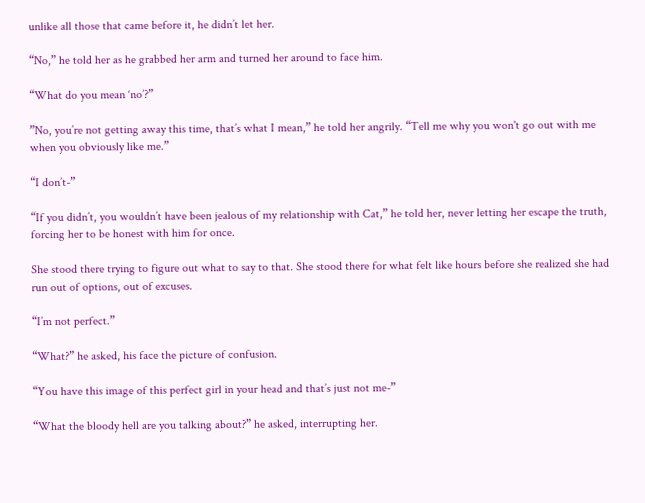unlike all those that came before it, he didn’t let her.

“No,” he told her as he grabbed her arm and turned her around to face him.

“What do you mean ‘no’?”

”No, you’re not getting away this time, that’s what I mean,” he told her angrily. “Tell me why you won't go out with me when you obviously like me.”

“I don’t-”

“If you didn’t, you wouldn’t have been jealous of my relationship with Cat,” he told her, never letting her escape the truth, forcing her to be honest with him for once.

She stood there trying to figure out what to say to that. She stood there for what felt like hours before she realized she had run out of options, out of excuses.

“I’m not perfect.”

“What?” he asked, his face the picture of confusion.

“You have this image of this perfect girl in your head and that’s just not me-”

“What the bloody hell are you talking about?” he asked, interrupting her.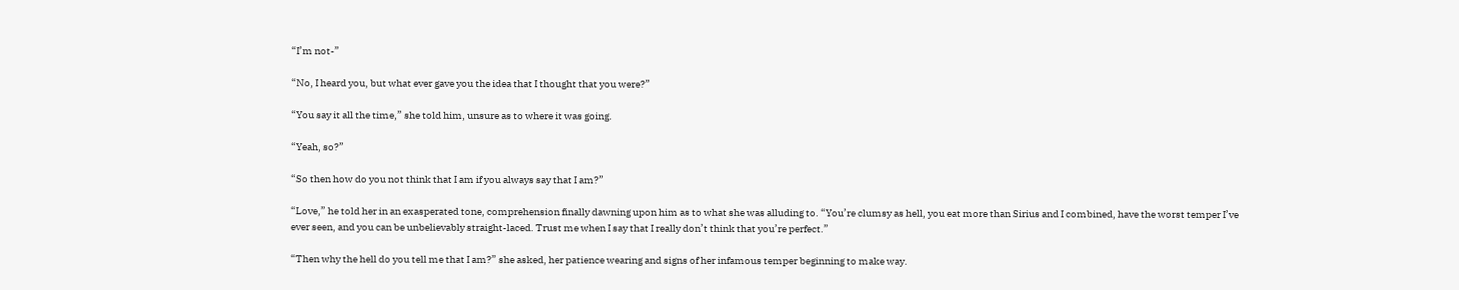“I’m not-”

“No, I heard you, but what ever gave you the idea that I thought that you were?”

“You say it all the time,” she told him, unsure as to where it was going.

“Yeah, so?”

“So then how do you not think that I am if you always say that I am?”

“Love,” he told her in an exasperated tone, comprehension finally dawning upon him as to what she was alluding to. “You’re clumsy as hell, you eat more than Sirius and I combined, have the worst temper I’ve ever seen, and you can be unbelievably straight-laced. Trust me when I say that I really don’t think that you’re perfect.”

“Then why the hell do you tell me that I am?” she asked, her patience wearing and signs of her infamous temper beginning to make way.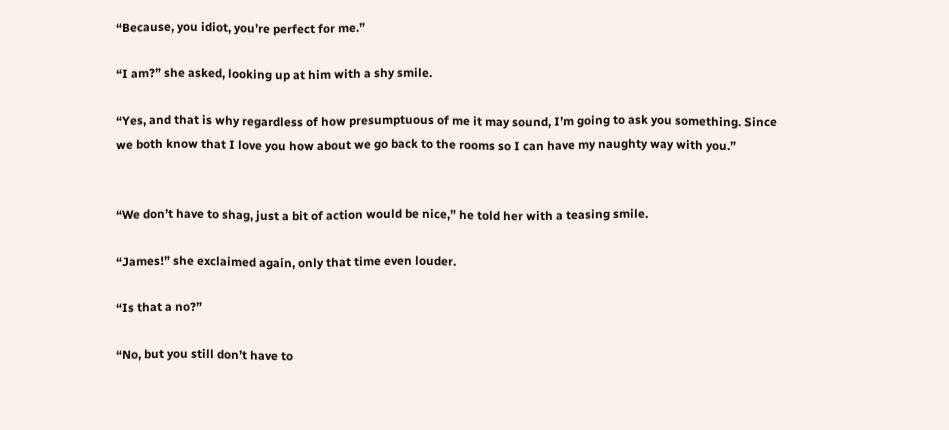“Because, you idiot, you’re perfect for me.”

“I am?” she asked, looking up at him with a shy smile.

“Yes, and that is why regardless of how presumptuous of me it may sound, I’m going to ask you something. Since we both know that I love you how about we go back to the rooms so I can have my naughty way with you.”


“We don’t have to shag, just a bit of action would be nice,” he told her with a teasing smile.

“James!” she exclaimed again, only that time even louder.

“Is that a no?”

“No, but you still don’t have to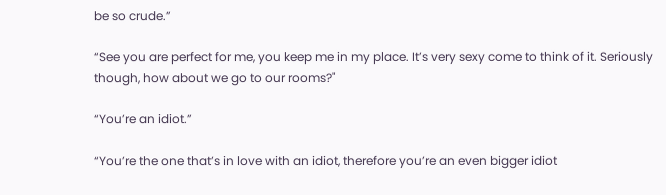be so crude.”

“See you are perfect for me, you keep me in my place. It’s very sexy come to think of it. Seriously though, how about we go to our rooms?"

“You’re an idiot.”

“You’re the one that’s in love with an idiot, therefore you’re an even bigger idiot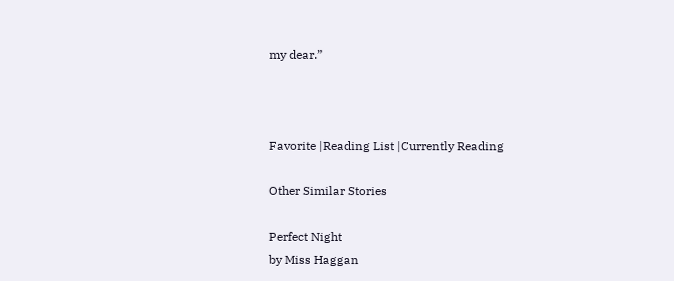my dear.”



Favorite |Reading List |Currently Reading

Other Similar Stories

Perfect Night
by Miss Haggan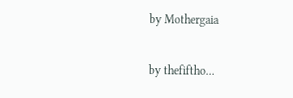by Mothergaia

by thefiftho...